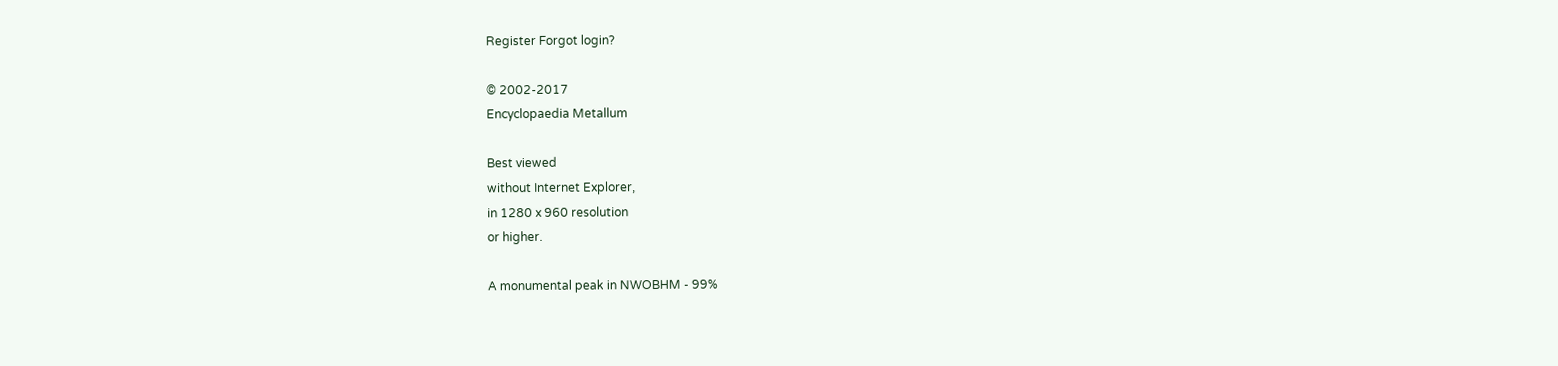Register Forgot login?

© 2002-2017
Encyclopaedia Metallum

Best viewed
without Internet Explorer,
in 1280 x 960 resolution
or higher.

A monumental peak in NWOBHM - 99%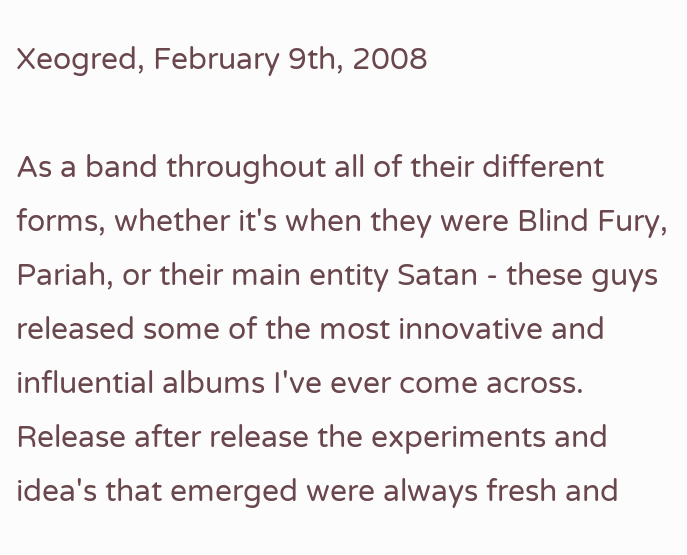Xeogred, February 9th, 2008

As a band throughout all of their different forms, whether it's when they were Blind Fury, Pariah, or their main entity Satan - these guys released some of the most innovative and influential albums I've ever come across. Release after release the experiments and idea's that emerged were always fresh and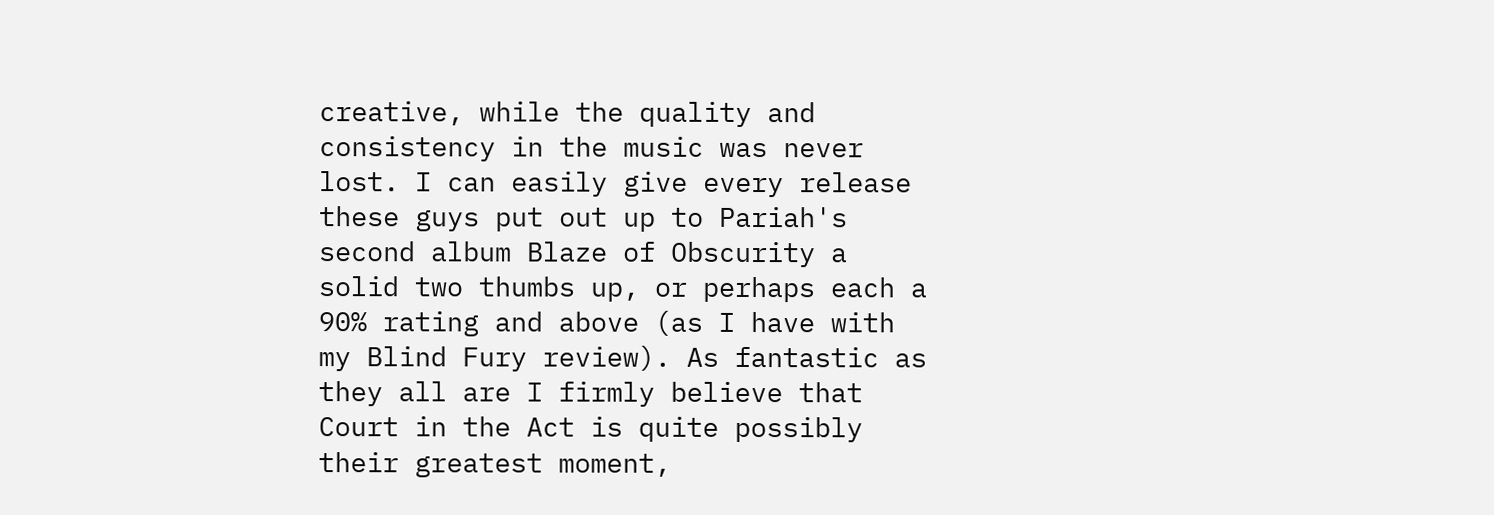creative, while the quality and consistency in the music was never lost. I can easily give every release these guys put out up to Pariah's second album Blaze of Obscurity a solid two thumbs up, or perhaps each a 90% rating and above (as I have with my Blind Fury review). As fantastic as they all are I firmly believe that Court in the Act is quite possibly their greatest moment,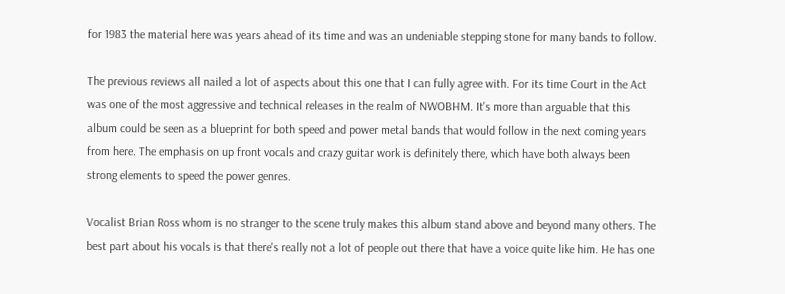for 1983 the material here was years ahead of its time and was an undeniable stepping stone for many bands to follow.

The previous reviews all nailed a lot of aspects about this one that I can fully agree with. For its time Court in the Act was one of the most aggressive and technical releases in the realm of NWOBHM. It's more than arguable that this album could be seen as a blueprint for both speed and power metal bands that would follow in the next coming years from here. The emphasis on up front vocals and crazy guitar work is definitely there, which have both always been strong elements to speed the power genres.

Vocalist Brian Ross whom is no stranger to the scene truly makes this album stand above and beyond many others. The best part about his vocals is that there's really not a lot of people out there that have a voice quite like him. He has one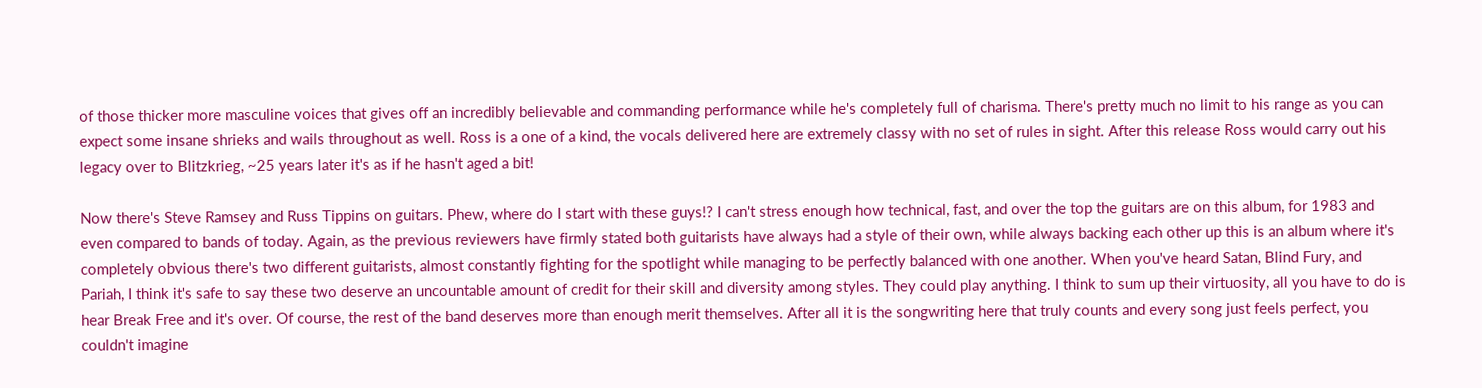of those thicker more masculine voices that gives off an incredibly believable and commanding performance while he's completely full of charisma. There's pretty much no limit to his range as you can expect some insane shrieks and wails throughout as well. Ross is a one of a kind, the vocals delivered here are extremely classy with no set of rules in sight. After this release Ross would carry out his legacy over to Blitzkrieg, ~25 years later it's as if he hasn't aged a bit!

Now there's Steve Ramsey and Russ Tippins on guitars. Phew, where do I start with these guys!? I can't stress enough how technical, fast, and over the top the guitars are on this album, for 1983 and even compared to bands of today. Again, as the previous reviewers have firmly stated both guitarists have always had a style of their own, while always backing each other up this is an album where it's completely obvious there's two different guitarists, almost constantly fighting for the spotlight while managing to be perfectly balanced with one another. When you've heard Satan, Blind Fury, and Pariah, I think it's safe to say these two deserve an uncountable amount of credit for their skill and diversity among styles. They could play anything. I think to sum up their virtuosity, all you have to do is hear Break Free and it's over. Of course, the rest of the band deserves more than enough merit themselves. After all it is the songwriting here that truly counts and every song just feels perfect, you couldn't imagine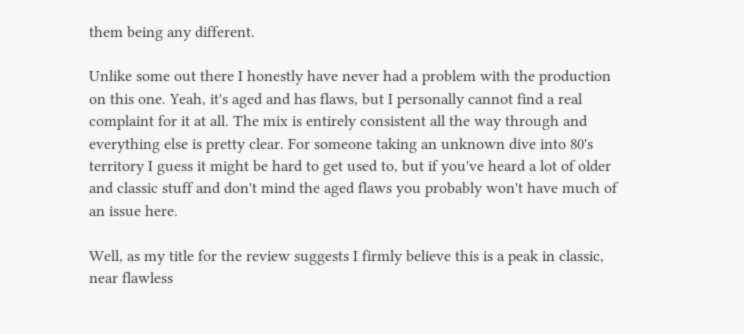them being any different.

Unlike some out there I honestly have never had a problem with the production on this one. Yeah, it's aged and has flaws, but I personally cannot find a real complaint for it at all. The mix is entirely consistent all the way through and everything else is pretty clear. For someone taking an unknown dive into 80's territory I guess it might be hard to get used to, but if you've heard a lot of older and classic stuff and don't mind the aged flaws you probably won't have much of an issue here.

Well, as my title for the review suggests I firmly believe this is a peak in classic, near flawless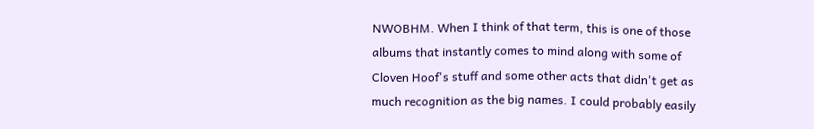NWOBHM. When I think of that term, this is one of those albums that instantly comes to mind along with some of Cloven Hoof's stuff and some other acts that didn't get as much recognition as the big names. I could probably easily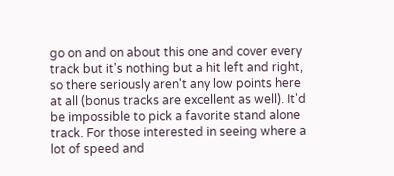go on and on about this one and cover every track but it's nothing but a hit left and right, so there seriously aren't any low points here at all (bonus tracks are excellent as well). It'd be impossible to pick a favorite stand alone track. For those interested in seeing where a lot of speed and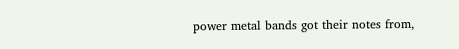power metal bands got their notes from,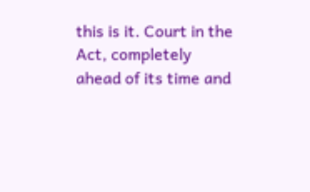this is it. Court in the Act, completely ahead of its time and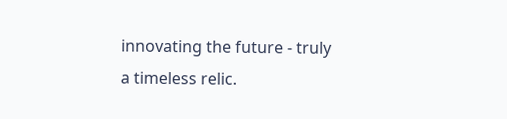innovating the future - truly a timeless relic.